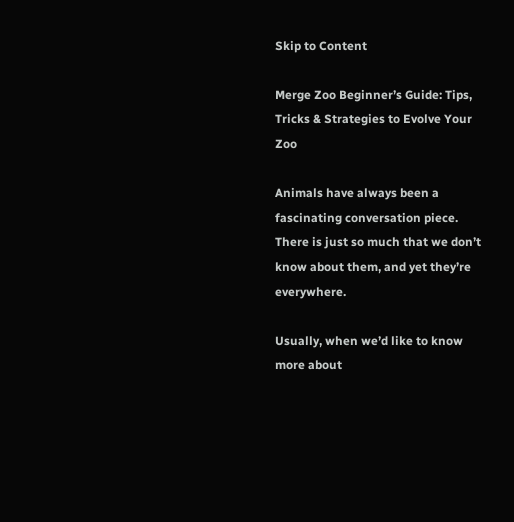Skip to Content

Merge Zoo Beginner’s Guide: Tips, Tricks & Strategies to Evolve Your Zoo

Animals have always been a fascinating conversation piece. There is just so much that we don’t know about them, and yet they’re everywhere.

Usually, when we’d like to know more about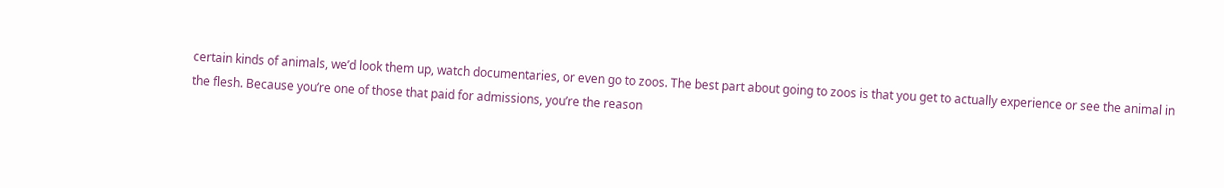certain kinds of animals, we’d look them up, watch documentaries, or even go to zoos. The best part about going to zoos is that you get to actually experience or see the animal in the flesh. Because you’re one of those that paid for admissions, you’re the reason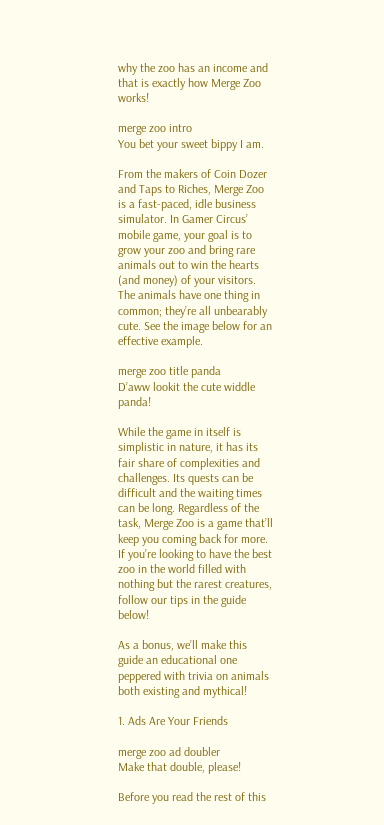why the zoo has an income and that is exactly how Merge Zoo works!

merge zoo intro
You bet your sweet bippy I am.

From the makers of Coin Dozer and Taps to Riches, Merge Zoo is a fast-paced, idle business simulator. In Gamer Circus’ mobile game, your goal is to grow your zoo and bring rare animals out to win the hearts (and money) of your visitors. The animals have one thing in common; they’re all unbearably cute. See the image below for an effective example.

merge zoo title panda
D’aww lookit the cute widdle panda!

While the game in itself is simplistic in nature, it has its fair share of complexities and challenges. Its quests can be difficult and the waiting times can be long. Regardless of the task, Merge Zoo is a game that’ll keep you coming back for more. If you’re looking to have the best zoo in the world filled with nothing but the rarest creatures, follow our tips in the guide below!

As a bonus, we’ll make this guide an educational one peppered with trivia on animals both existing and mythical!

1. Ads Are Your Friends

merge zoo ad doubler
Make that double, please!

Before you read the rest of this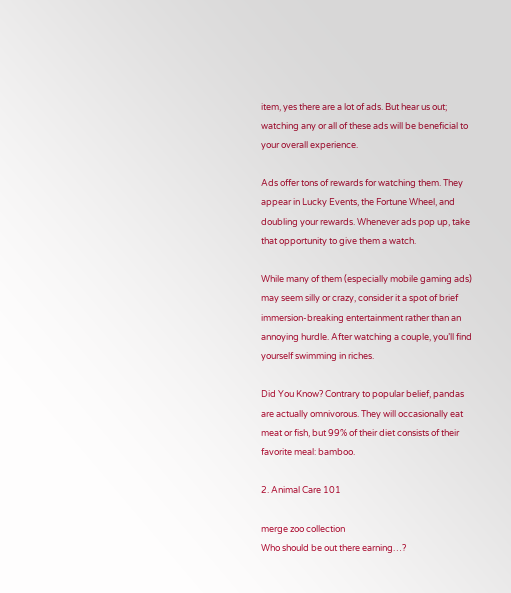item, yes there are a lot of ads. But hear us out; watching any or all of these ads will be beneficial to your overall experience.

Ads offer tons of rewards for watching them. They appear in Lucky Events, the Fortune Wheel, and doubling your rewards. Whenever ads pop up, take that opportunity to give them a watch.

While many of them (especially mobile gaming ads) may seem silly or crazy, consider it a spot of brief immersion-breaking entertainment rather than an annoying hurdle. After watching a couple, you’ll find yourself swimming in riches.

Did You Know? Contrary to popular belief, pandas are actually omnivorous. They will occasionally eat meat or fish, but 99% of their diet consists of their favorite meal: bamboo.

2. Animal Care 101

merge zoo collection
Who should be out there earning…?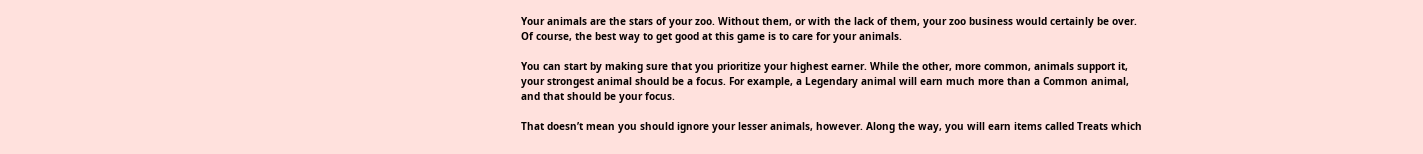Your animals are the stars of your zoo. Without them, or with the lack of them, your zoo business would certainly be over. Of course, the best way to get good at this game is to care for your animals.

You can start by making sure that you prioritize your highest earner. While the other, more common, animals support it, your strongest animal should be a focus. For example, a Legendary animal will earn much more than a Common animal, and that should be your focus.

That doesn’t mean you should ignore your lesser animals, however. Along the way, you will earn items called Treats which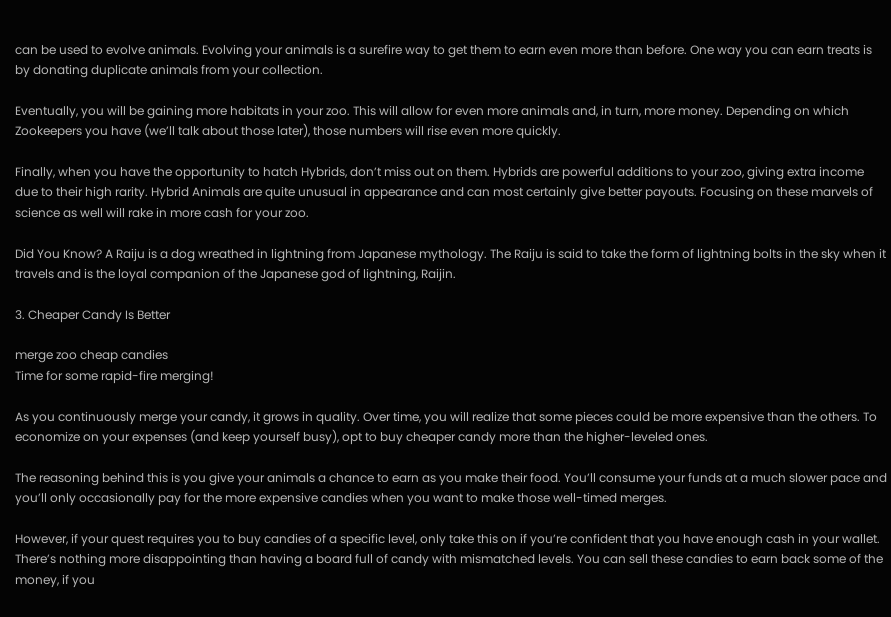can be used to evolve animals. Evolving your animals is a surefire way to get them to earn even more than before. One way you can earn treats is by donating duplicate animals from your collection.

Eventually, you will be gaining more habitats in your zoo. This will allow for even more animals and, in turn, more money. Depending on which Zookeepers you have (we’ll talk about those later), those numbers will rise even more quickly.

Finally, when you have the opportunity to hatch Hybrids, don’t miss out on them. Hybrids are powerful additions to your zoo, giving extra income due to their high rarity. Hybrid Animals are quite unusual in appearance and can most certainly give better payouts. Focusing on these marvels of science as well will rake in more cash for your zoo.

Did You Know? A Raiju is a dog wreathed in lightning from Japanese mythology. The Raiju is said to take the form of lightning bolts in the sky when it travels and is the loyal companion of the Japanese god of lightning, Raijin.

3. Cheaper Candy Is Better

merge zoo cheap candies
Time for some rapid-fire merging!

As you continuously merge your candy, it grows in quality. Over time, you will realize that some pieces could be more expensive than the others. To economize on your expenses (and keep yourself busy), opt to buy cheaper candy more than the higher-leveled ones.

The reasoning behind this is you give your animals a chance to earn as you make their food. You’ll consume your funds at a much slower pace and you’ll only occasionally pay for the more expensive candies when you want to make those well-timed merges.

However, if your quest requires you to buy candies of a specific level, only take this on if you’re confident that you have enough cash in your wallet. There’s nothing more disappointing than having a board full of candy with mismatched levels. You can sell these candies to earn back some of the money, if you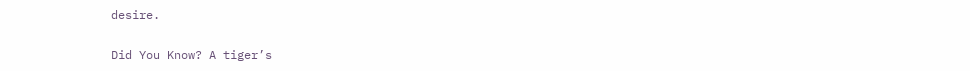desire.

Did You Know? A tiger’s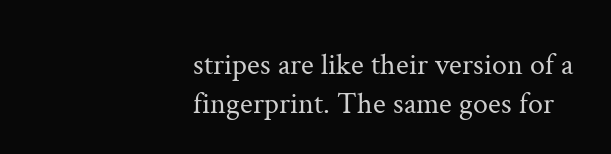stripes are like their version of a fingerprint. The same goes for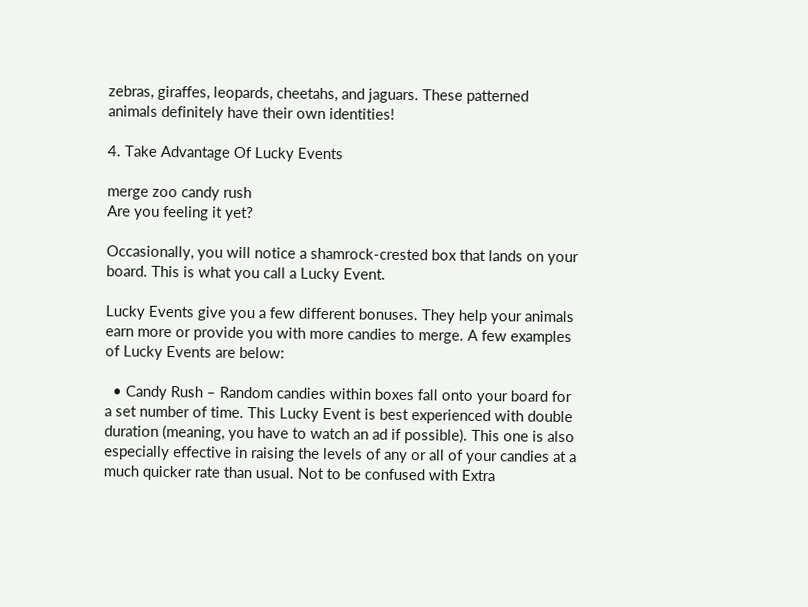zebras, giraffes, leopards, cheetahs, and jaguars. These patterned animals definitely have their own identities!

4. Take Advantage Of Lucky Events

merge zoo candy rush
Are you feeling it yet?

Occasionally, you will notice a shamrock-crested box that lands on your board. This is what you call a Lucky Event.

Lucky Events give you a few different bonuses. They help your animals earn more or provide you with more candies to merge. A few examples of Lucky Events are below:

  • Candy Rush – Random candies within boxes fall onto your board for a set number of time. This Lucky Event is best experienced with double duration (meaning, you have to watch an ad if possible). This one is also especially effective in raising the levels of any or all of your candies at a much quicker rate than usual. Not to be confused with Extra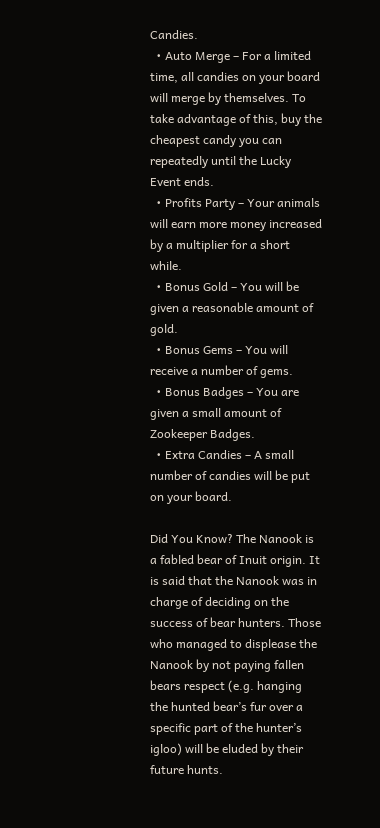Candies.
  • Auto Merge – For a limited time, all candies on your board will merge by themselves. To take advantage of this, buy the cheapest candy you can repeatedly until the Lucky Event ends.
  • Profits Party – Your animals will earn more money increased by a multiplier for a short while.
  • Bonus Gold – You will be given a reasonable amount of gold.
  • Bonus Gems – You will receive a number of gems.
  • Bonus Badges – You are given a small amount of Zookeeper Badges.
  • Extra Candies – A small number of candies will be put on your board.

Did You Know? The Nanook is a fabled bear of Inuit origin. It is said that the Nanook was in charge of deciding on the success of bear hunters. Those who managed to displease the Nanook by not paying fallen bears respect (e.g. hanging the hunted bear’s fur over a specific part of the hunter’s igloo) will be eluded by their future hunts.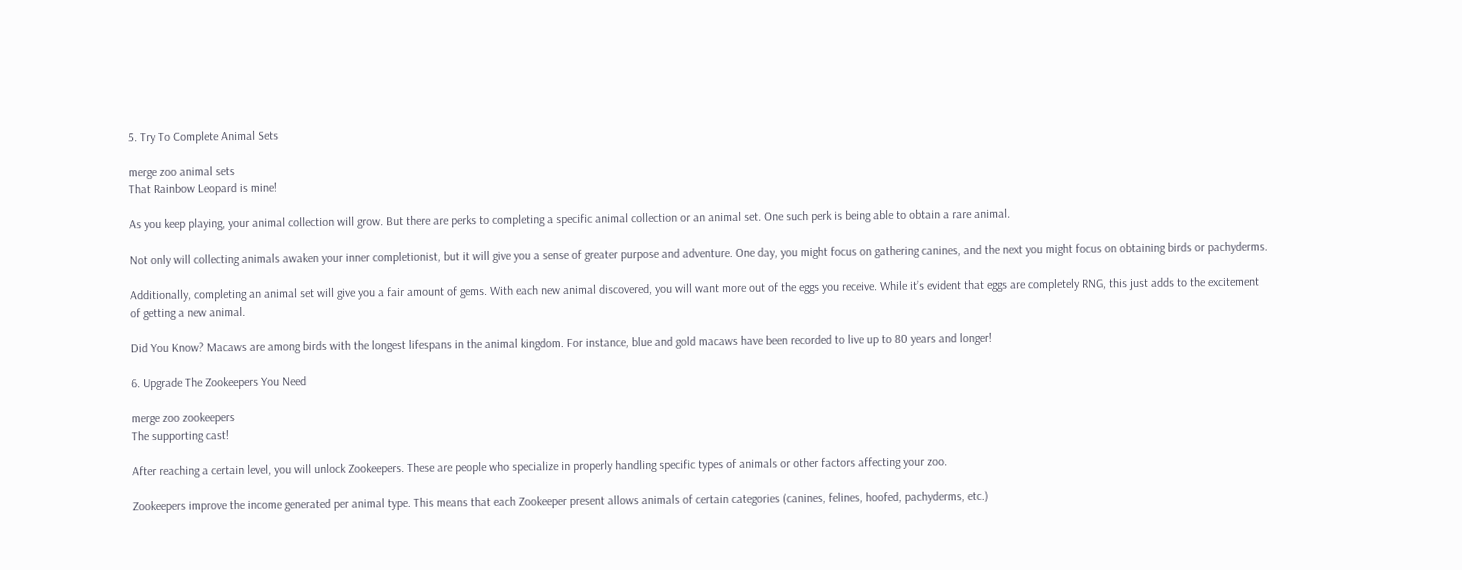5. Try To Complete Animal Sets

merge zoo animal sets
That Rainbow Leopard is mine!

As you keep playing, your animal collection will grow. But there are perks to completing a specific animal collection or an animal set. One such perk is being able to obtain a rare animal.

Not only will collecting animals awaken your inner completionist, but it will give you a sense of greater purpose and adventure. One day, you might focus on gathering canines, and the next you might focus on obtaining birds or pachyderms.

Additionally, completing an animal set will give you a fair amount of gems. With each new animal discovered, you will want more out of the eggs you receive. While it’s evident that eggs are completely RNG, this just adds to the excitement of getting a new animal.

Did You Know? Macaws are among birds with the longest lifespans in the animal kingdom. For instance, blue and gold macaws have been recorded to live up to 80 years and longer!

6. Upgrade The Zookeepers You Need

merge zoo zookeepers
The supporting cast!

After reaching a certain level, you will unlock Zookeepers. These are people who specialize in properly handling specific types of animals or other factors affecting your zoo.

Zookeepers improve the income generated per animal type. This means that each Zookeeper present allows animals of certain categories (canines, felines, hoofed, pachyderms, etc.)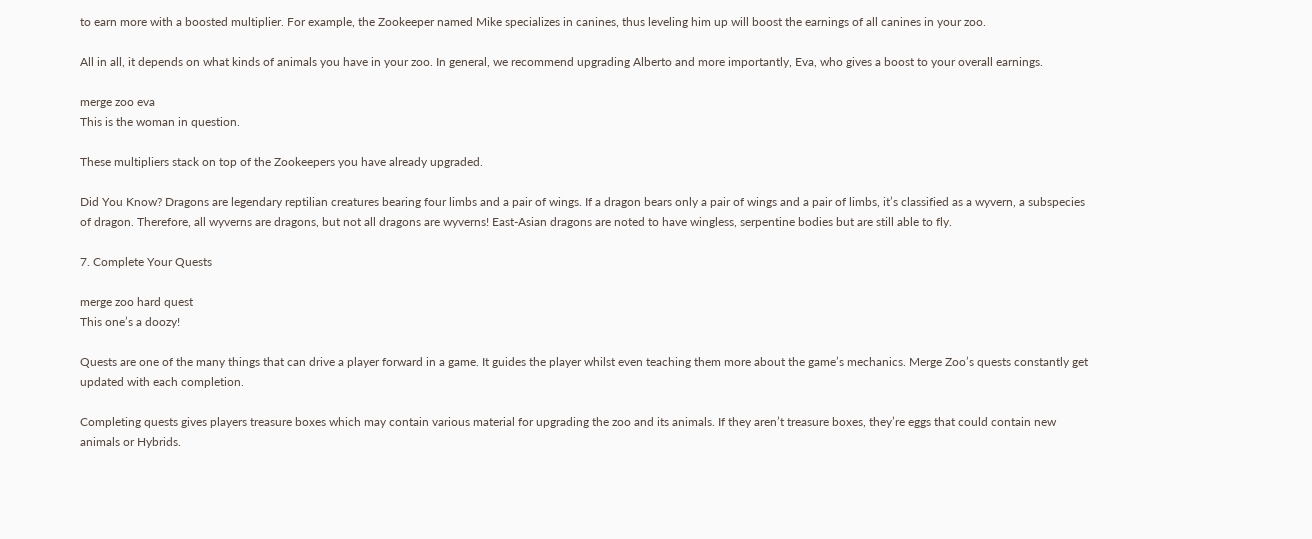to earn more with a boosted multiplier. For example, the Zookeeper named Mike specializes in canines, thus leveling him up will boost the earnings of all canines in your zoo.

All in all, it depends on what kinds of animals you have in your zoo. In general, we recommend upgrading Alberto and more importantly, Eva, who gives a boost to your overall earnings.

merge zoo eva
This is the woman in question.

These multipliers stack on top of the Zookeepers you have already upgraded.

Did You Know? Dragons are legendary reptilian creatures bearing four limbs and a pair of wings. If a dragon bears only a pair of wings and a pair of limbs, it’s classified as a wyvern, a subspecies of dragon. Therefore, all wyverns are dragons, but not all dragons are wyverns! East-Asian dragons are noted to have wingless, serpentine bodies but are still able to fly.

7. Complete Your Quests

merge zoo hard quest
This one’s a doozy!

Quests are one of the many things that can drive a player forward in a game. It guides the player whilst even teaching them more about the game’s mechanics. Merge Zoo’s quests constantly get updated with each completion.

Completing quests gives players treasure boxes which may contain various material for upgrading the zoo and its animals. If they aren’t treasure boxes, they’re eggs that could contain new animals or Hybrids.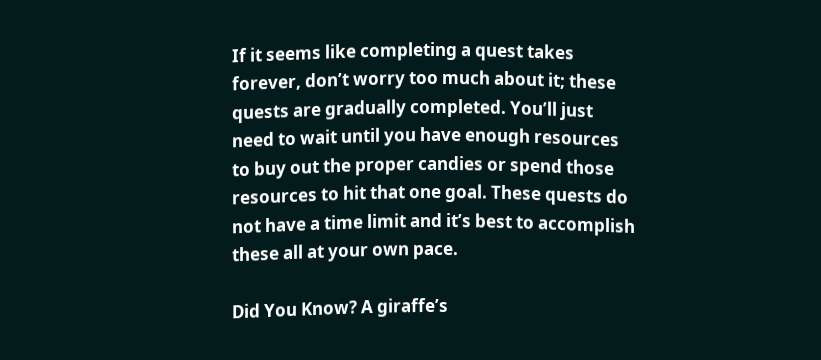If it seems like completing a quest takes forever, don’t worry too much about it; these quests are gradually completed. You’ll just need to wait until you have enough resources to buy out the proper candies or spend those resources to hit that one goal. These quests do not have a time limit and it’s best to accomplish these all at your own pace.

Did You Know? A giraffe’s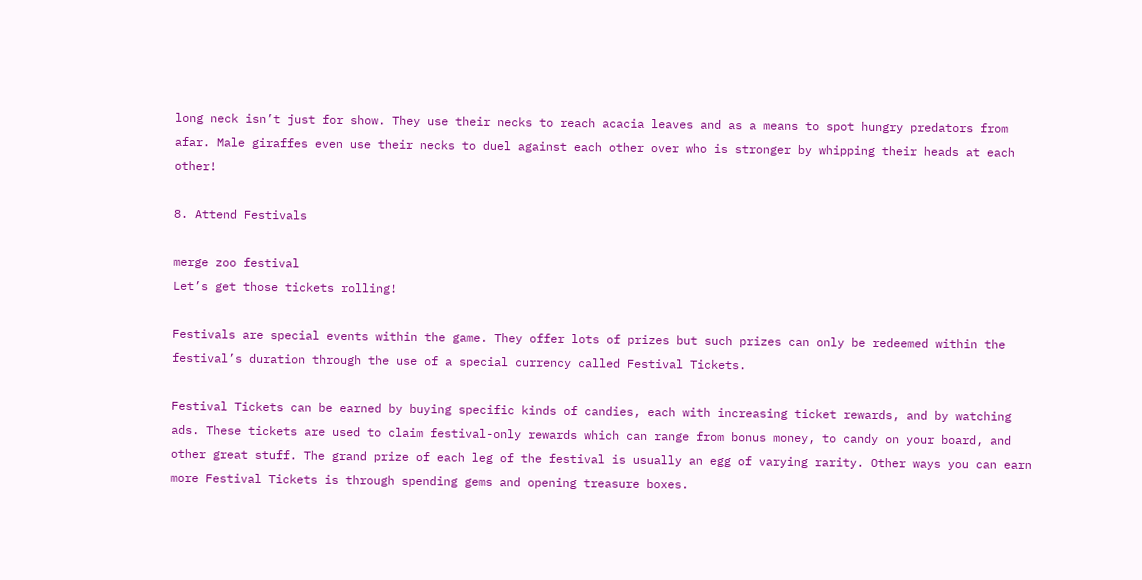long neck isn’t just for show. They use their necks to reach acacia leaves and as a means to spot hungry predators from afar. Male giraffes even use their necks to duel against each other over who is stronger by whipping their heads at each other!

8. Attend Festivals

merge zoo festival
Let’s get those tickets rolling!

Festivals are special events within the game. They offer lots of prizes but such prizes can only be redeemed within the festival’s duration through the use of a special currency called Festival Tickets.

Festival Tickets can be earned by buying specific kinds of candies, each with increasing ticket rewards, and by watching ads. These tickets are used to claim festival-only rewards which can range from bonus money, to candy on your board, and other great stuff. The grand prize of each leg of the festival is usually an egg of varying rarity. Other ways you can earn more Festival Tickets is through spending gems and opening treasure boxes.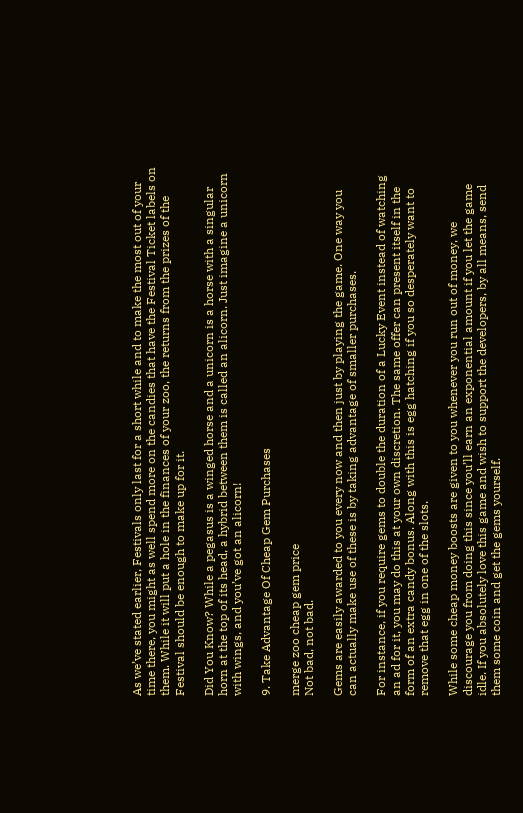As we’ve stated earlier, Festivals only last for a short while and to make the most out of your time there, you might as well spend more on the candies that have the Festival Ticket labels on them. While it will put a hole in the finances of your zoo, the returns from the prizes of the Festival should be enough to make up for it.

Did You Know? While a pegasus is a winged horse and a unicorn is a horse with a singular horn at the top of its head, a hybrid between them is called an alicorn. Just imagine a unicorn with wings, and you’ve got an alicorn!

9. Take Advantage Of Cheap Gem Purchases

merge zoo cheap gem price
Not bad, not bad.

Gems are easily awarded to you every now and then just by playing the game. One way you can actually make use of these is by taking advantage of smaller purchases.

For instance, if you require gems to double the duration of a Lucky Event instead of watching an ad for it, you may do this at your own discretion. The same offer can present itself in the form of an extra candy bonus. Along with this is egg hatching if you so desperately want to remove that egg in one of the slots.

While some cheap money boosts are given to you whenever you run out of money, we discourage you from doing this since you’ll earn an exponential amount if you let the game idle. If you absolutely love this game and wish to support the developers, by all means, send them some coin and get the gems yourself.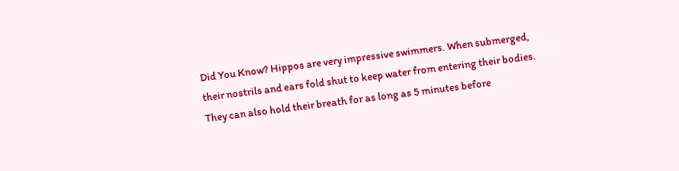Did You Know? Hippos are very impressive swimmers. When submerged, their nostrils and ears fold shut to keep water from entering their bodies. They can also hold their breath for as long as 5 minutes before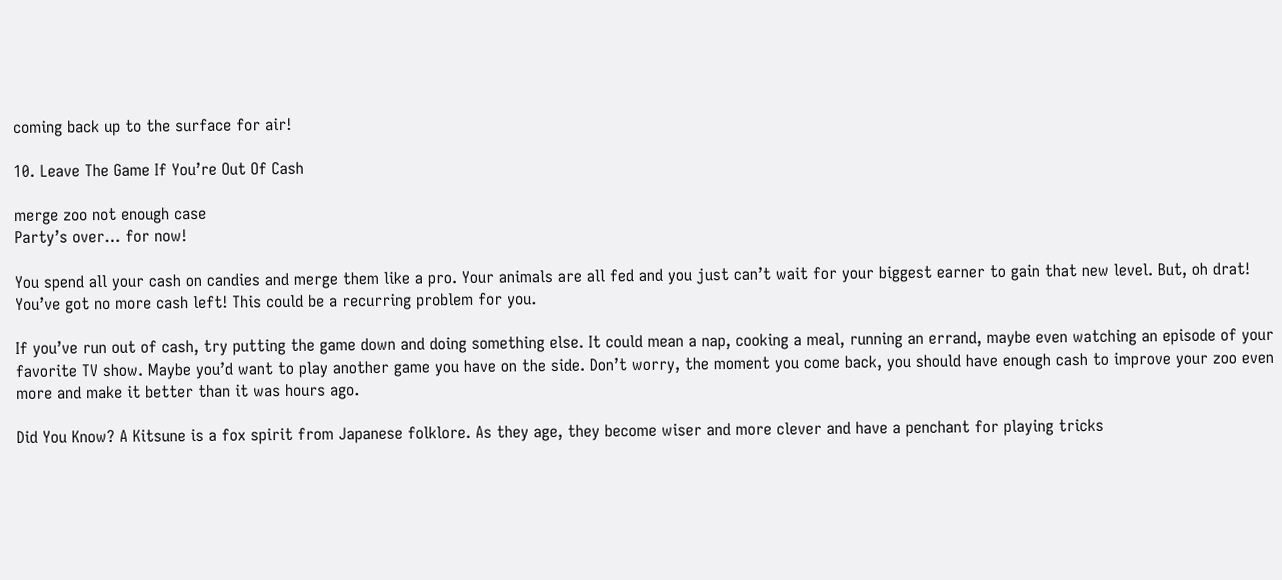coming back up to the surface for air!

10. Leave The Game If You’re Out Of Cash

merge zoo not enough case
Party’s over… for now!

You spend all your cash on candies and merge them like a pro. Your animals are all fed and you just can’t wait for your biggest earner to gain that new level. But, oh drat! You’ve got no more cash left! This could be a recurring problem for you.

If you’ve run out of cash, try putting the game down and doing something else. It could mean a nap, cooking a meal, running an errand, maybe even watching an episode of your favorite TV show. Maybe you’d want to play another game you have on the side. Don’t worry, the moment you come back, you should have enough cash to improve your zoo even more and make it better than it was hours ago.

Did You Know? A Kitsune is a fox spirit from Japanese folklore. As they age, they become wiser and more clever and have a penchant for playing tricks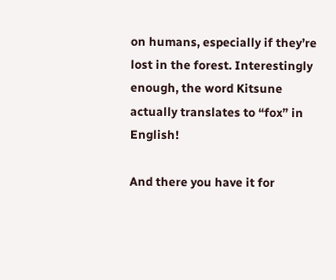on humans, especially if they’re lost in the forest. Interestingly enough, the word Kitsune actually translates to “fox” in English!

And there you have it for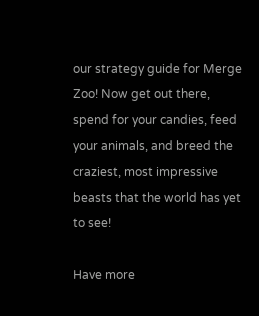our strategy guide for Merge Zoo! Now get out there, spend for your candies, feed your animals, and breed the craziest, most impressive beasts that the world has yet to see!

Have more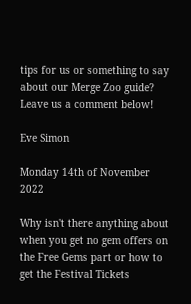tips for us or something to say about our Merge Zoo guide? Leave us a comment below!

Eve Simon

Monday 14th of November 2022

Why isn't there anything about when you get no gem offers on the Free Gems part or how to get the Festival Tickets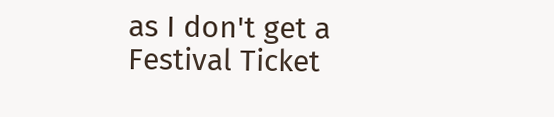as I don't get a Festival Ticket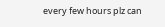every few hours plz can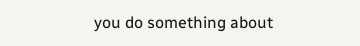you do something about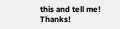this and tell me! Thanks!